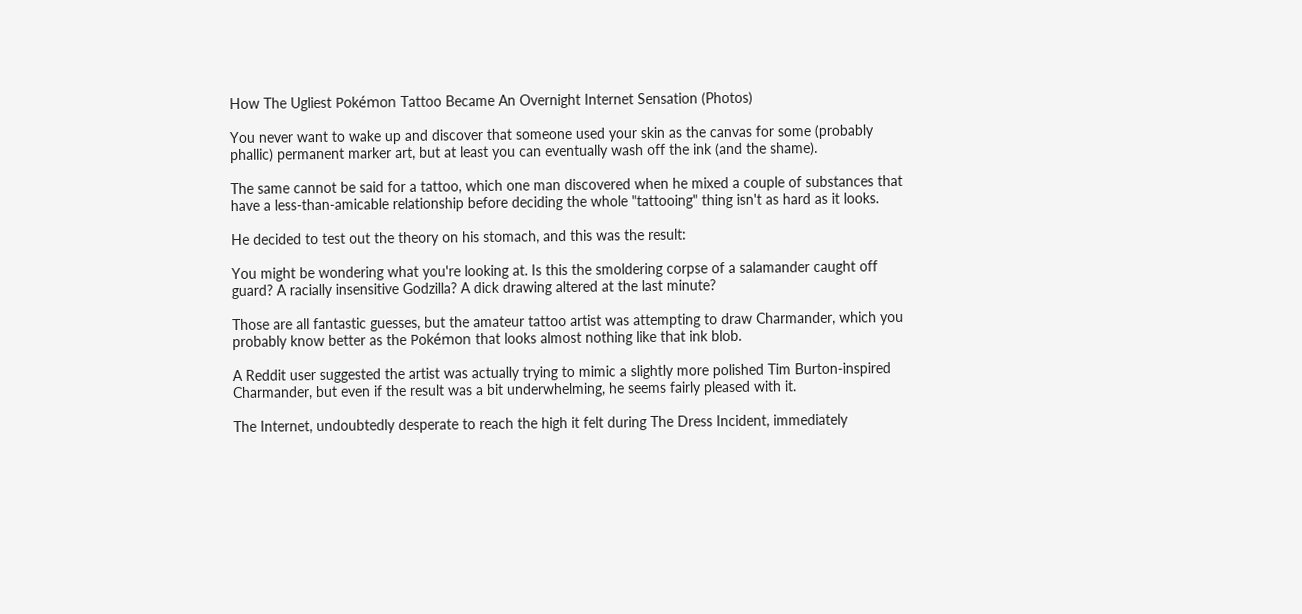How The Ugliest Pokémon Tattoo Became An Overnight Internet Sensation (Photos)

You never want to wake up and discover that someone used your skin as the canvas for some (probably phallic) permanent marker art, but at least you can eventually wash off the ink (and the shame).

The same cannot be said for a tattoo, which one man discovered when he mixed a couple of substances that have a less-than-amicable relationship before deciding the whole "tattooing" thing isn't as hard as it looks.

He decided to test out the theory on his stomach, and this was the result:

You might be wondering what you're looking at. Is this the smoldering corpse of a salamander caught off guard? A racially insensitive Godzilla? A dick drawing altered at the last minute?

Those are all fantastic guesses, but the amateur tattoo artist was attempting to draw Charmander, which you probably know better as the Pokémon that looks almost nothing like that ink blob.

A Reddit user suggested the artist was actually trying to mimic a slightly more polished Tim Burton-inspired Charmander, but even if the result was a bit underwhelming, he seems fairly pleased with it.

The Internet, undoubtedly desperate to reach the high it felt during The Dress Incident, immediately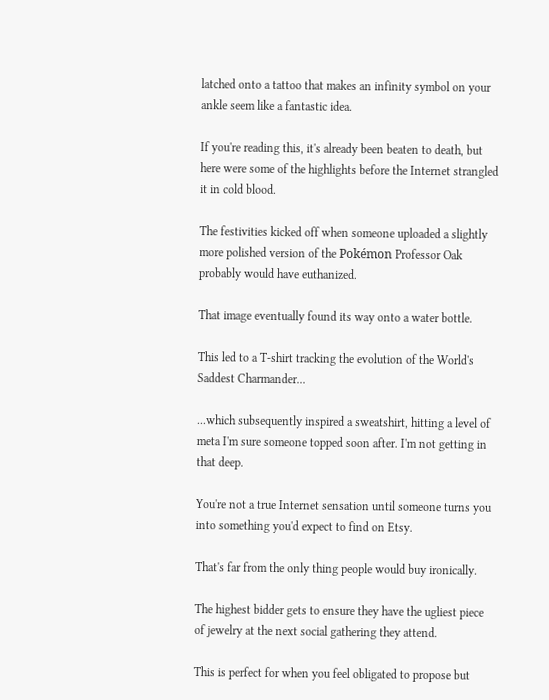latched onto a tattoo that makes an infinity symbol on your ankle seem like a fantastic idea.

If you're reading this, it's already been beaten to death, but here were some of the highlights before the Internet strangled it in cold blood.

The festivities kicked off when someone uploaded a slightly more polished version of the Pokémon Professor Oak probably would have euthanized.

That image eventually found its way onto a water bottle.

This led to a T-shirt tracking the evolution of the World's Saddest Charmander...

...which subsequently inspired a sweatshirt, hitting a level of meta I'm sure someone topped soon after. I'm not getting in that deep.

You're not a true Internet sensation until someone turns you into something you'd expect to find on Etsy.

That's far from the only thing people would buy ironically.

The highest bidder gets to ensure they have the ugliest piece of jewelry at the next social gathering they attend.

This is perfect for when you feel obligated to propose but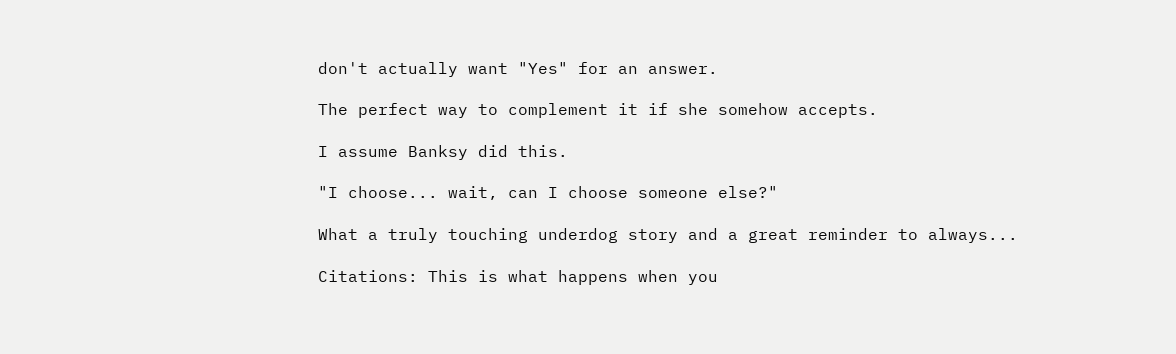don't actually want "Yes" for an answer.

The perfect way to complement it if she somehow accepts.

I assume Banksy did this.

"I choose... wait, can I choose someone else?"

What a truly touching underdog story and a great reminder to always...

Citations: This is what happens when you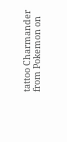tattoo Charmander from Pokemon on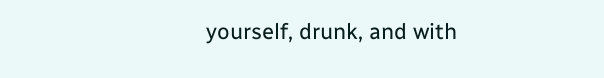yourself, drunk, and with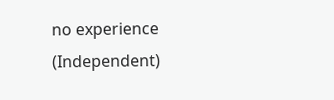no experience (Independent)